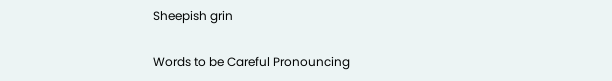Sheepish grin

Words to be Careful Pronouncing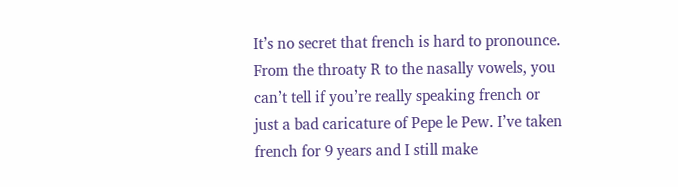It’s no secret that french is hard to pronounce. From the throaty R to the nasally vowels, you can’t tell if you’re really speaking french or just a bad caricature of Pepe le Pew. I’ve taken french for 9 years and I still make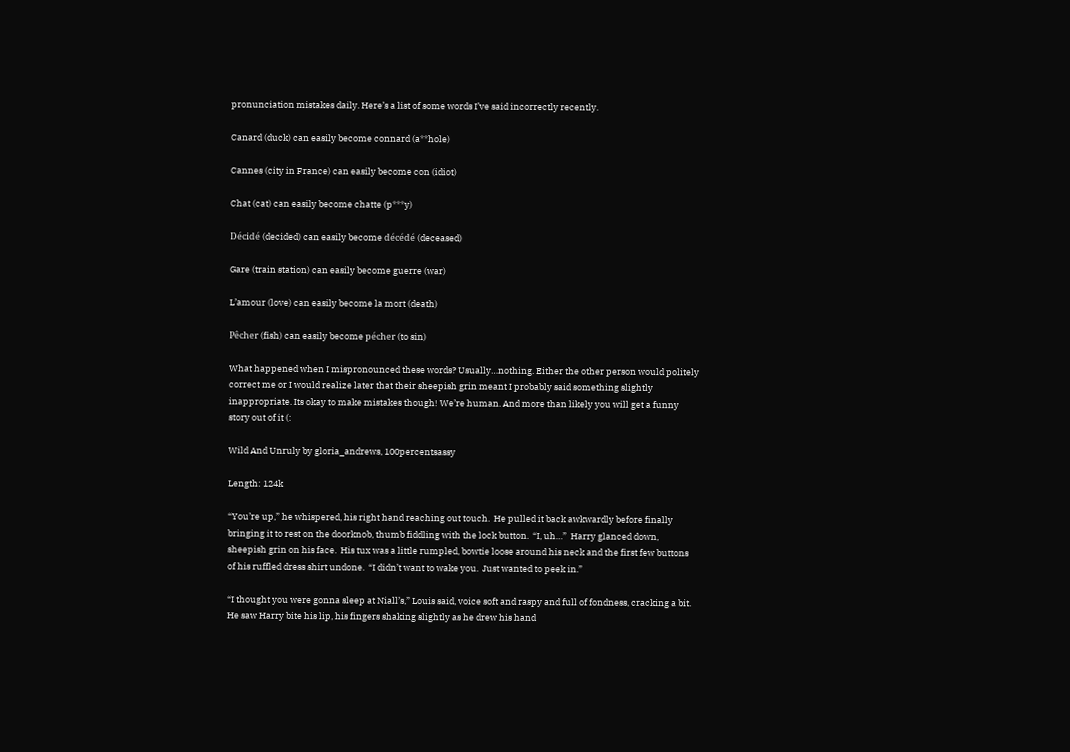pronunciation mistakes daily. Here’s a list of some words I’ve said incorrectly recently.

Canard (duck) can easily become connard (a**hole)

Cannes (city in France) can easily become con (idiot)

Chat (cat) can easily become chatte (p***y)

Décidé (decided) can easily become décédé (deceased)

Gare (train station) can easily become guerre (war)

L’amour (love) can easily become la mort (death)

Pêcher (fish) can easily become pécher (to sin)

What happened when I mispronounced these words? Usually…nothing. Either the other person would politely correct me or I would realize later that their sheepish grin meant I probably said something slightly inappropriate. Its okay to make mistakes though! We’re human. And more than likely you will get a funny story out of it (:

Wild And Unruly by gloria_andrews, 100percentsassy

Length: 124k

“You’re up,” he whispered, his right hand reaching out touch.  He pulled it back awkwardly before finally bringing it to rest on the doorknob, thumb fiddling with the lock button.  “I, uh…”  Harry glanced down, sheepish grin on his face.  His tux was a little rumpled, bowtie loose around his neck and the first few buttons of his ruffled dress shirt undone.  “I didn’t want to wake you.  Just wanted to peek in.”

“I thought you were gonna sleep at Niall’s,” Louis said, voice soft and raspy and full of fondness, cracking a bit.  He saw Harry bite his lip, his fingers shaking slightly as he drew his hand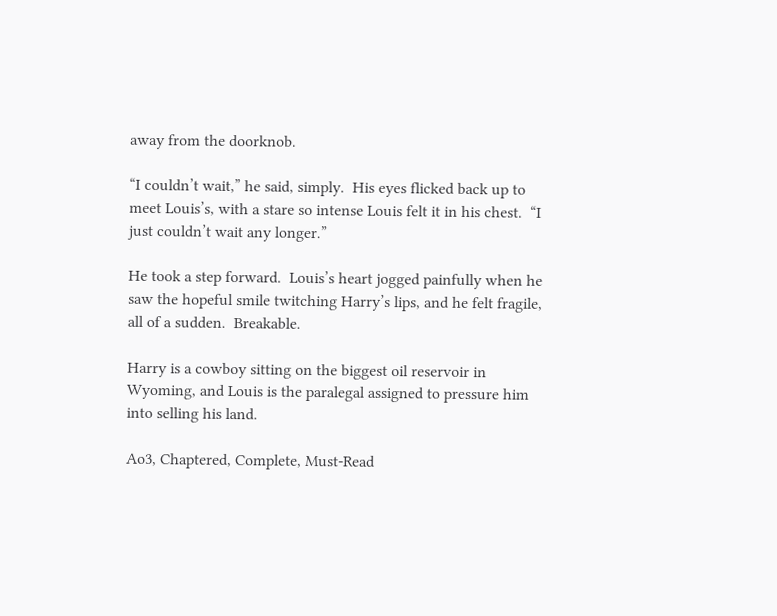away from the doorknob.

“I couldn’t wait,” he said, simply.  His eyes flicked back up to meet Louis’s, with a stare so intense Louis felt it in his chest.  “I just couldn’t wait any longer.”

He took a step forward.  Louis’s heart jogged painfully when he saw the hopeful smile twitching Harry’s lips, and he felt fragile, all of a sudden.  Breakable.

Harry is a cowboy sitting on the biggest oil reservoir in Wyoming, and Louis is the paralegal assigned to pressure him into selling his land.

Ao3, Chaptered, Complete, Must-Read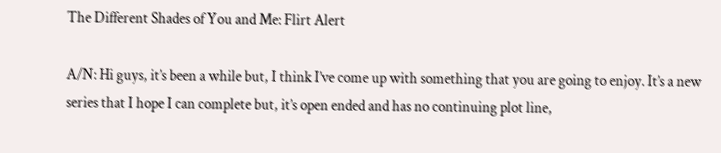The Different Shades of You and Me: Flirt Alert

A/N: Hi guys, it’s been a while but, I think I’ve come up with something that you are going to enjoy. It’s a new series that I hope I can complete but, it’s open ended and has no continuing plot line,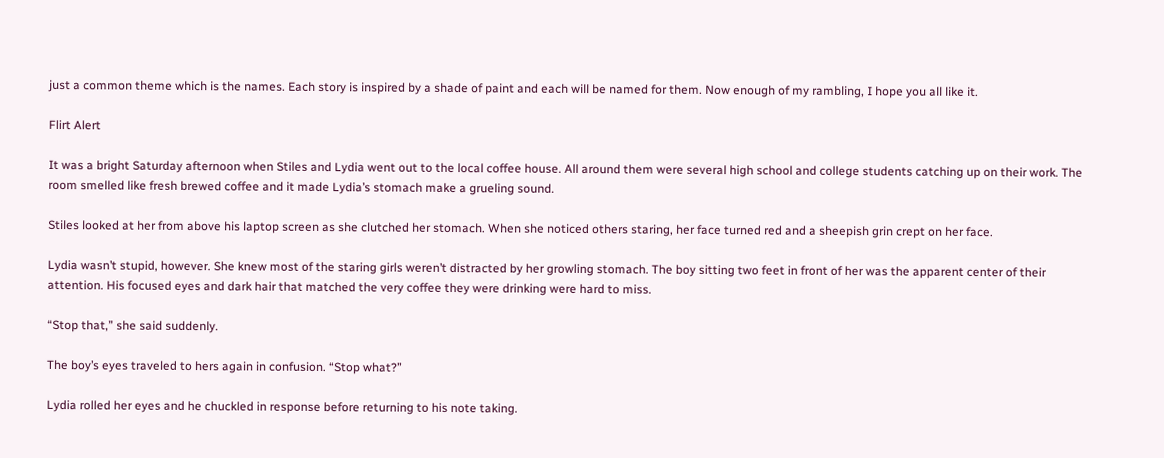just a common theme which is the names. Each story is inspired by a shade of paint and each will be named for them. Now enough of my rambling, I hope you all like it.

Flirt Alert

It was a bright Saturday afternoon when Stiles and Lydia went out to the local coffee house. All around them were several high school and college students catching up on their work. The room smelled like fresh brewed coffee and it made Lydia’s stomach make a grueling sound.

Stiles looked at her from above his laptop screen as she clutched her stomach. When she noticed others staring, her face turned red and a sheepish grin crept on her face.

Lydia wasn’t stupid, however. She knew most of the staring girls weren’t distracted by her growling stomach. The boy sitting two feet in front of her was the apparent center of their attention. His focused eyes and dark hair that matched the very coffee they were drinking were hard to miss.

“Stop that,” she said suddenly.

The boy’s eyes traveled to hers again in confusion. “Stop what?”

Lydia rolled her eyes and he chuckled in response before returning to his note taking.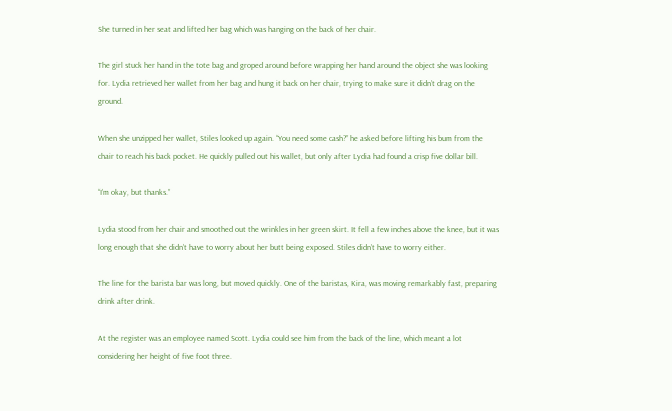She turned in her seat and lifted her bag which was hanging on the back of her chair.

The girl stuck her hand in the tote bag and groped around before wrapping her hand around the object she was looking for. Lydia retrieved her wallet from her bag and hung it back on her chair, trying to make sure it didn’t drag on the ground.

When she unzipped her wallet, Stiles looked up again. “You need some cash?” he asked before lifting his bum from the chair to reach his back pocket. He quickly pulled out his wallet, but only after Lydia had found a crisp five dollar bill.

“I’m okay, but thanks.”

Lydia stood from her chair and smoothed out the wrinkles in her green skirt. It fell a few inches above the knee, but it was long enough that she didn’t have to worry about her butt being exposed. Stiles didn’t have to worry either.

The line for the barista bar was long, but moved quickly. One of the baristas, Kira, was moving remarkably fast, preparing drink after drink.

At the register was an employee named Scott. Lydia could see him from the back of the line, which meant a lot considering her height of five foot three.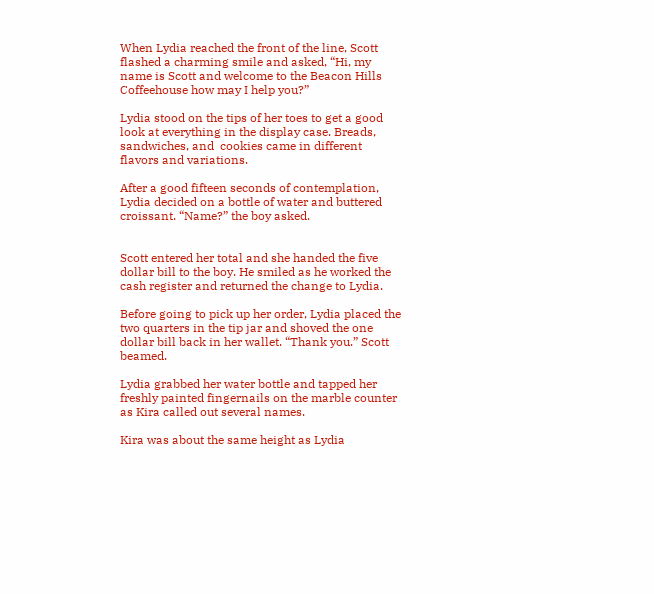When Lydia reached the front of the line, Scott flashed a charming smile and asked, “Hi, my name is Scott and welcome to the Beacon Hills Coffeehouse how may I help you?”

Lydia stood on the tips of her toes to get a good look at everything in the display case. Breads, sandwiches, and  cookies came in different flavors and variations.

After a good fifteen seconds of contemplation, Lydia decided on a bottle of water and buttered croissant. “Name?” the boy asked.


Scott entered her total and she handed the five dollar bill to the boy. He smiled as he worked the cash register and returned the change to Lydia.

Before going to pick up her order, Lydia placed the two quarters in the tip jar and shoved the one dollar bill back in her wallet. “Thank you.” Scott beamed.

Lydia grabbed her water bottle and tapped her freshly painted fingernails on the marble counter as Kira called out several names.

Kira was about the same height as Lydia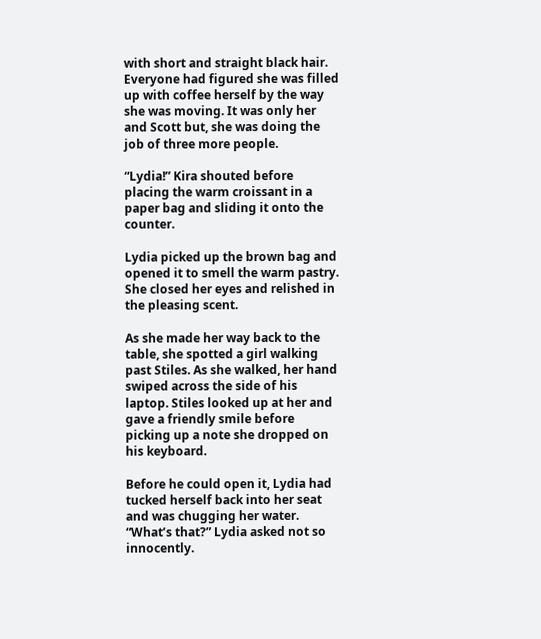with short and straight black hair. Everyone had figured she was filled up with coffee herself by the way she was moving. It was only her and Scott but, she was doing the job of three more people.

“Lydia!” Kira shouted before placing the warm croissant in a paper bag and sliding it onto the counter.

Lydia picked up the brown bag and opened it to smell the warm pastry. She closed her eyes and relished in the pleasing scent.

As she made her way back to the table, she spotted a girl walking past Stiles. As she walked, her hand swiped across the side of his laptop. Stiles looked up at her and gave a friendly smile before picking up a note she dropped on his keyboard.

Before he could open it, Lydia had tucked herself back into her seat and was chugging her water. “What’s that?” Lydia asked not so innocently.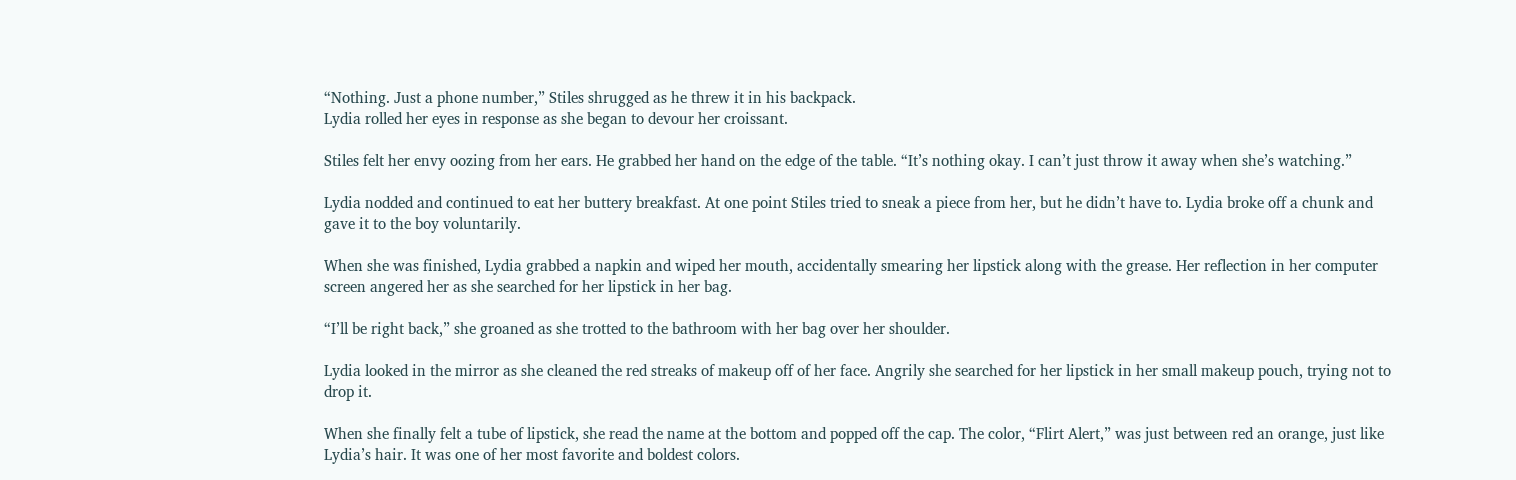“Nothing. Just a phone number,” Stiles shrugged as he threw it in his backpack.
Lydia rolled her eyes in response as she began to devour her croissant.

Stiles felt her envy oozing from her ears. He grabbed her hand on the edge of the table. “It’s nothing okay. I can’t just throw it away when she’s watching.”

Lydia nodded and continued to eat her buttery breakfast. At one point Stiles tried to sneak a piece from her, but he didn’t have to. Lydia broke off a chunk and gave it to the boy voluntarily.

When she was finished, Lydia grabbed a napkin and wiped her mouth, accidentally smearing her lipstick along with the grease. Her reflection in her computer screen angered her as she searched for her lipstick in her bag.

“I’ll be right back,” she groaned as she trotted to the bathroom with her bag over her shoulder.

Lydia looked in the mirror as she cleaned the red streaks of makeup off of her face. Angrily she searched for her lipstick in her small makeup pouch, trying not to drop it.

When she finally felt a tube of lipstick, she read the name at the bottom and popped off the cap. The color, “Flirt Alert,” was just between red an orange, just like Lydia’s hair. It was one of her most favorite and boldest colors.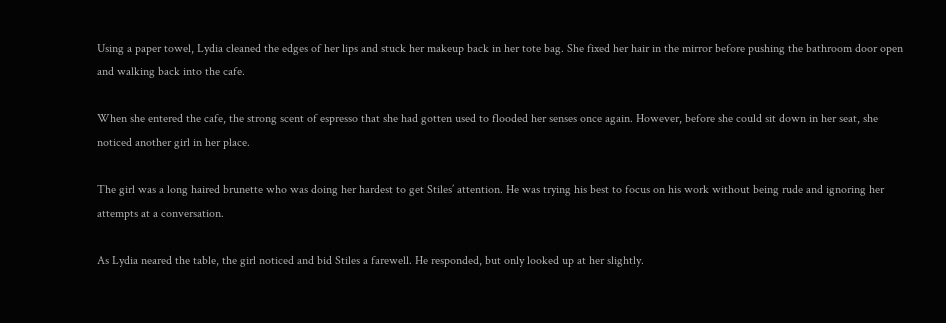Using a paper towel, Lydia cleaned the edges of her lips and stuck her makeup back in her tote bag. She fixed her hair in the mirror before pushing the bathroom door open and walking back into the cafe.

When she entered the cafe, the strong scent of espresso that she had gotten used to flooded her senses once again. However, before she could sit down in her seat, she noticed another girl in her place.

The girl was a long haired brunette who was doing her hardest to get Stiles’ attention. He was trying his best to focus on his work without being rude and ignoring her attempts at a conversation.

As Lydia neared the table, the girl noticed and bid Stiles a farewell. He responded, but only looked up at her slightly.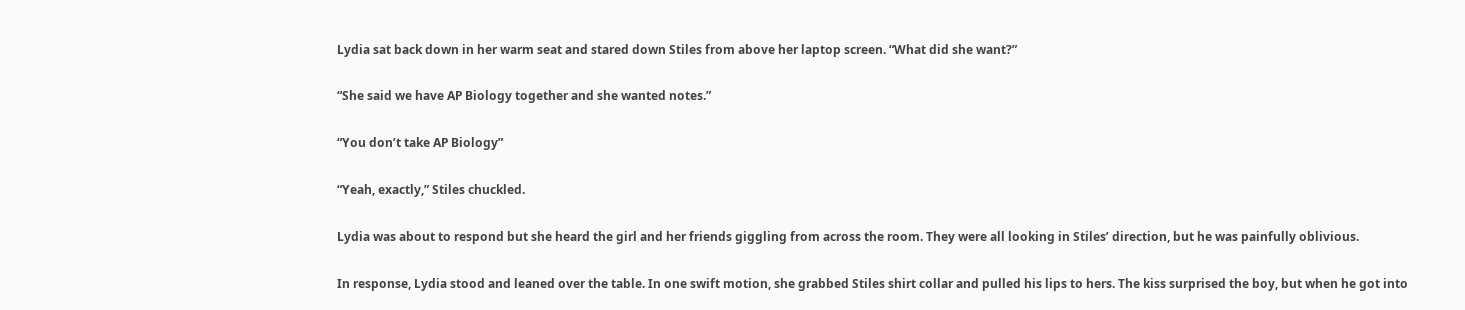Lydia sat back down in her warm seat and stared down Stiles from above her laptop screen. “What did she want?”

“She said we have AP Biology together and she wanted notes.”

“You don’t take AP Biology”

“Yeah, exactly,” Stiles chuckled.

Lydia was about to respond but she heard the girl and her friends giggling from across the room. They were all looking in Stiles’ direction, but he was painfully oblivious.

In response, Lydia stood and leaned over the table. In one swift motion, she grabbed Stiles shirt collar and pulled his lips to hers. The kiss surprised the boy, but when he got into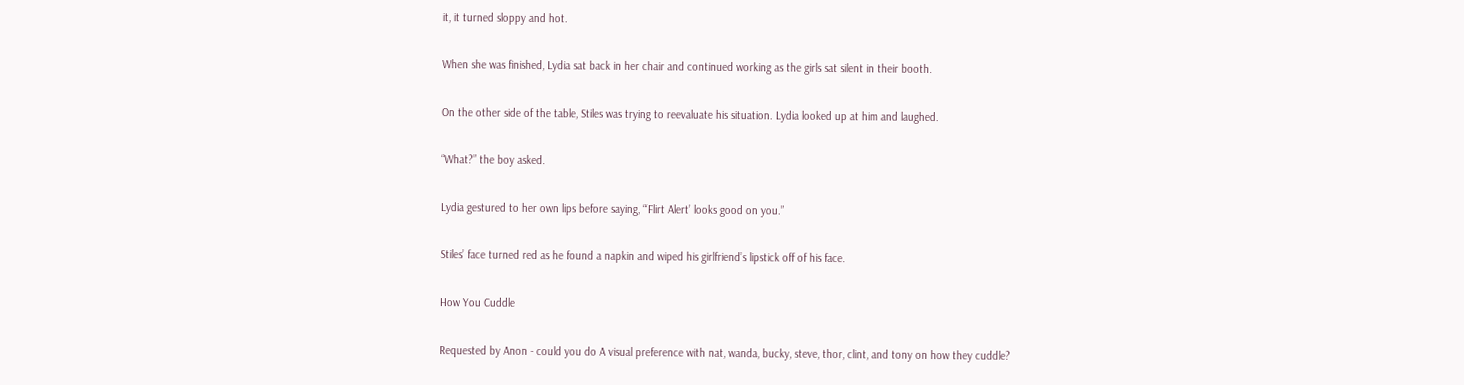it, it turned sloppy and hot.

When she was finished, Lydia sat back in her chair and continued working as the girls sat silent in their booth.

On the other side of the table, Stiles was trying to reevaluate his situation. Lydia looked up at him and laughed.

“What?” the boy asked.

Lydia gestured to her own lips before saying, “‘Flirt Alert’ looks good on you.”

Stiles’ face turned red as he found a napkin and wiped his girlfriend’s lipstick off of his face.

How You Cuddle

Requested by Anon - could you do A visual preference with nat, wanda, bucky, steve, thor, clint, and tony on how they cuddle?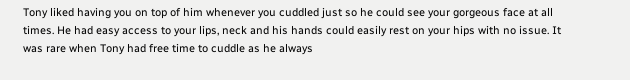Tony liked having you on top of him whenever you cuddled just so he could see your gorgeous face at all times. He had easy access to your lips, neck and his hands could easily rest on your hips with no issue. It was rare when Tony had free time to cuddle as he always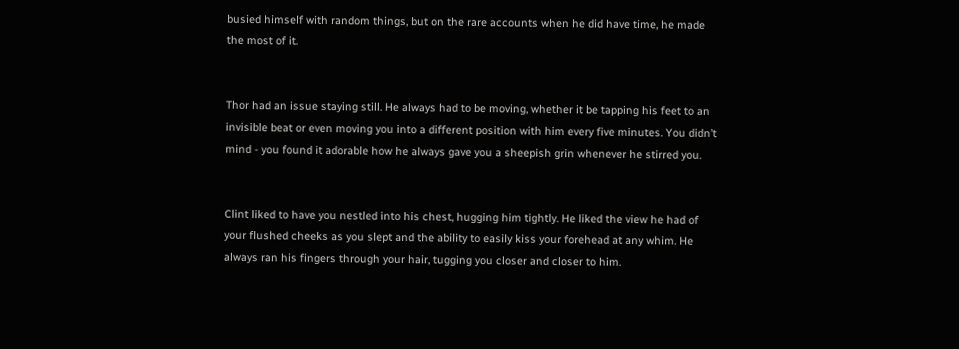busied himself with random things, but on the rare accounts when he did have time, he made the most of it.


Thor had an issue staying still. He always had to be moving, whether it be tapping his feet to an invisible beat or even moving you into a different position with him every five minutes. You didn’t mind - you found it adorable how he always gave you a sheepish grin whenever he stirred you.


Clint liked to have you nestled into his chest, hugging him tightly. He liked the view he had of your flushed cheeks as you slept and the ability to easily kiss your forehead at any whim. He always ran his fingers through your hair, tugging you closer and closer to him.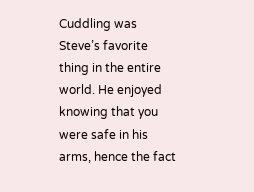Cuddling was Steve’s favorite thing in the entire world. He enjoyed knowing that you were safe in his arms, hence the fact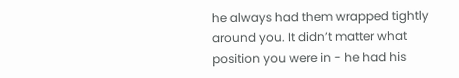he always had them wrapped tightly around you. It didn’t matter what position you were in - he had his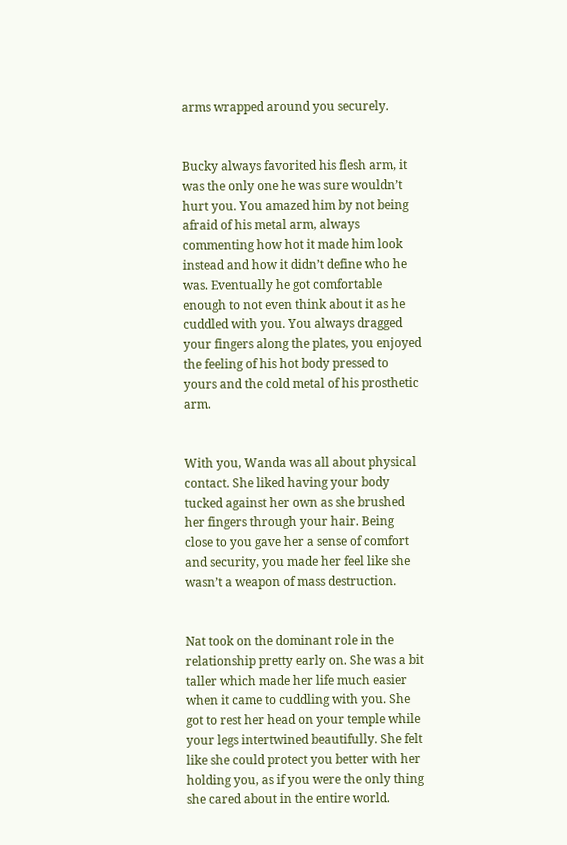arms wrapped around you securely.


Bucky always favorited his flesh arm, it was the only one he was sure wouldn’t hurt you. You amazed him by not being afraid of his metal arm, always commenting how hot it made him look instead and how it didn’t define who he was. Eventually he got comfortable enough to not even think about it as he cuddled with you. You always dragged your fingers along the plates, you enjoyed the feeling of his hot body pressed to yours and the cold metal of his prosthetic arm.


With you, Wanda was all about physical contact. She liked having your body tucked against her own as she brushed her fingers through your hair. Being close to you gave her a sense of comfort and security, you made her feel like she wasn’t a weapon of mass destruction.


Nat took on the dominant role in the relationship pretty early on. She was a bit taller which made her life much easier when it came to cuddling with you. She got to rest her head on your temple while your legs intertwined beautifully. She felt like she could protect you better with her holding you, as if you were the only thing she cared about in the entire world.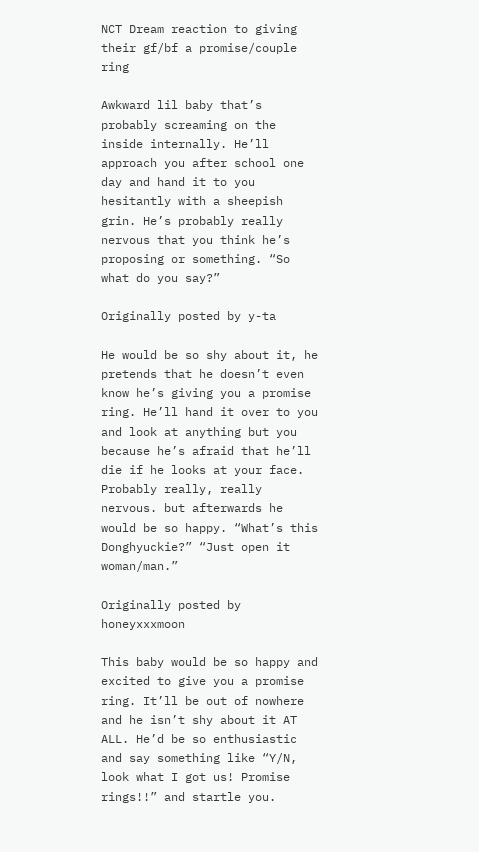NCT Dream reaction to giving their gf/bf a promise/couple ring

Awkward lil baby that’s probably screaming on the inside internally. He’ll approach you after school one day and hand it to you hesitantly with a sheepish grin. He’s probably really nervous that you think he’s proposing or something. “So what do you say?”

Originally posted by y-ta

He would be so shy about it, he pretends that he doesn’t even know he’s giving you a promise ring. He’ll hand it over to you and look at anything but you because he’s afraid that he’ll die if he looks at your face. Probably really, really nervous. but afterwards he would be so happy. “What’s this Donghyuckie?” “Just open it woman/man.”

Originally posted by honeyxxxmoon

This baby would be so happy and excited to give you a promise ring. It’ll be out of nowhere and he isn’t shy about it AT ALL. He’d be so enthusiastic and say something like “Y/N, look what I got us! Promise rings!!” and startle you.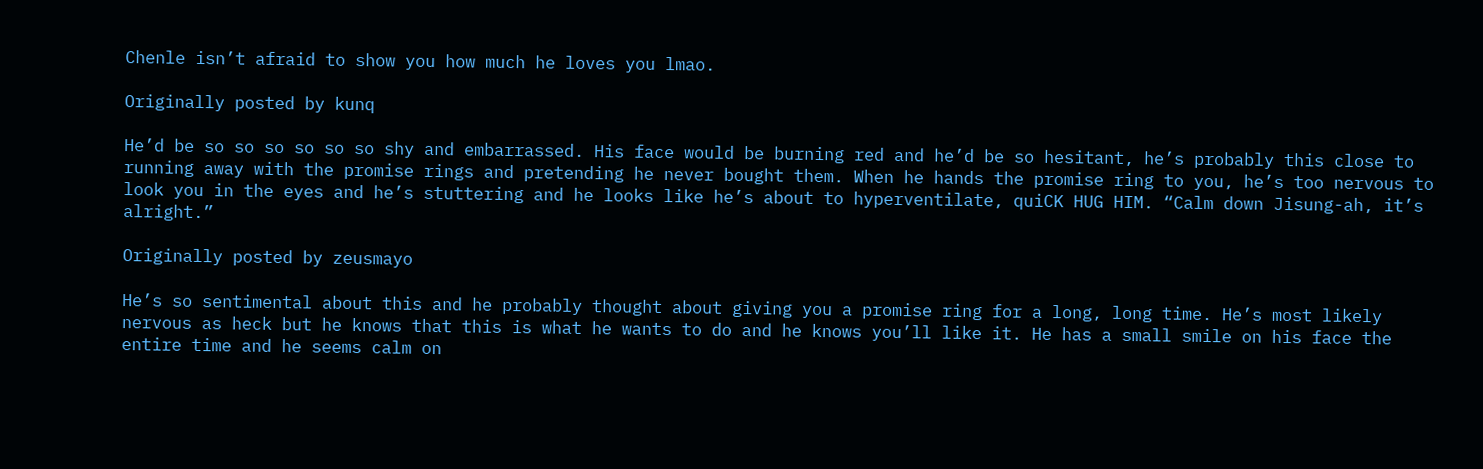Chenle isn’t afraid to show you how much he loves you lmao.

Originally posted by kunq

He’d be so so so so so so shy and embarrassed. His face would be burning red and he’d be so hesitant, he’s probably this close to running away with the promise rings and pretending he never bought them. When he hands the promise ring to you, he’s too nervous to look you in the eyes and he’s stuttering and he looks like he’s about to hyperventilate, quiCK HUG HIM. “Calm down Jisung-ah, it’s alright.”

Originally posted by zeusmayo

He’s so sentimental about this and he probably thought about giving you a promise ring for a long, long time. He’s most likely nervous as heck but he knows that this is what he wants to do and he knows you’ll like it. He has a small smile on his face the entire time and he seems calm on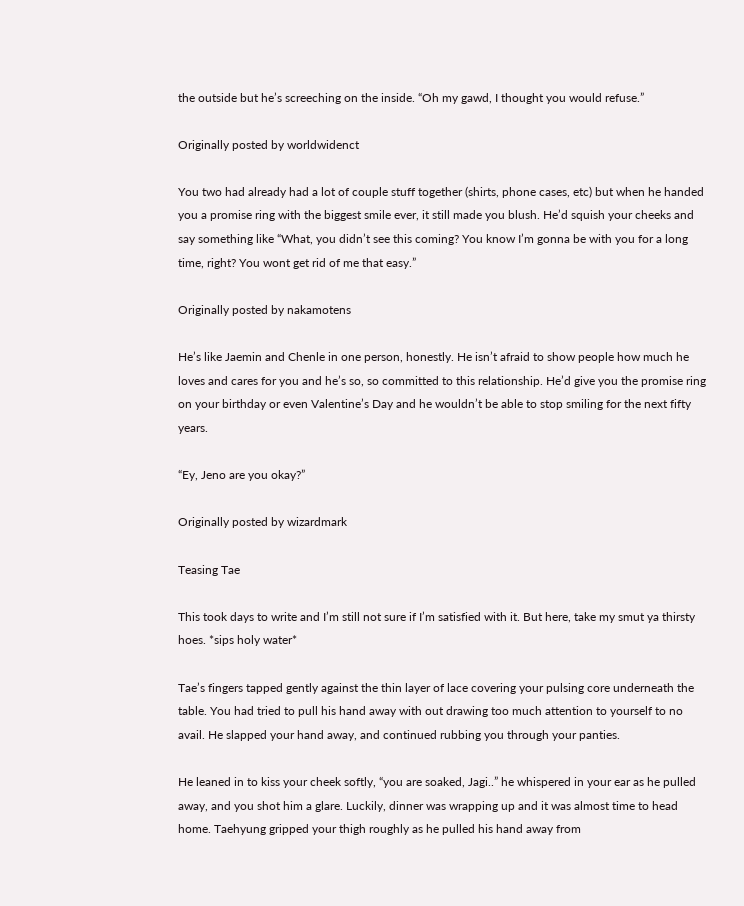the outside but he’s screeching on the inside. “Oh my gawd, I thought you would refuse.”

Originally posted by worldwidenct

You two had already had a lot of couple stuff together (shirts, phone cases, etc) but when he handed you a promise ring with the biggest smile ever, it still made you blush. He’d squish your cheeks and say something like “What, you didn’t see this coming? You know I’m gonna be with you for a long time, right? You wont get rid of me that easy.”

Originally posted by nakamotens

He’s like Jaemin and Chenle in one person, honestly. He isn’t afraid to show people how much he loves and cares for you and he’s so, so committed to this relationship. He’d give you the promise ring on your birthday or even Valentine’s Day and he wouldn’t be able to stop smiling for the next fifty years.

“Ey, Jeno are you okay?”

Originally posted by wizardmark

Teasing Tae

This took days to write and I’m still not sure if I’m satisfied with it. But here, take my smut ya thirsty hoes. *sips holy water*

Tae’s fingers tapped gently against the thin layer of lace covering your pulsing core underneath the table. You had tried to pull his hand away with out drawing too much attention to yourself to no avail. He slapped your hand away, and continued rubbing you through your panties.

He leaned in to kiss your cheek softly, “you are soaked, Jagi..” he whispered in your ear as he pulled away, and you shot him a glare. Luckily, dinner was wrapping up and it was almost time to head home. Taehyung gripped your thigh roughly as he pulled his hand away from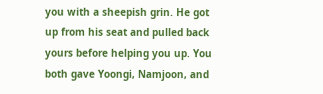you with a sheepish grin. He got up from his seat and pulled back yours before helping you up. You both gave Yoongi, Namjoon, and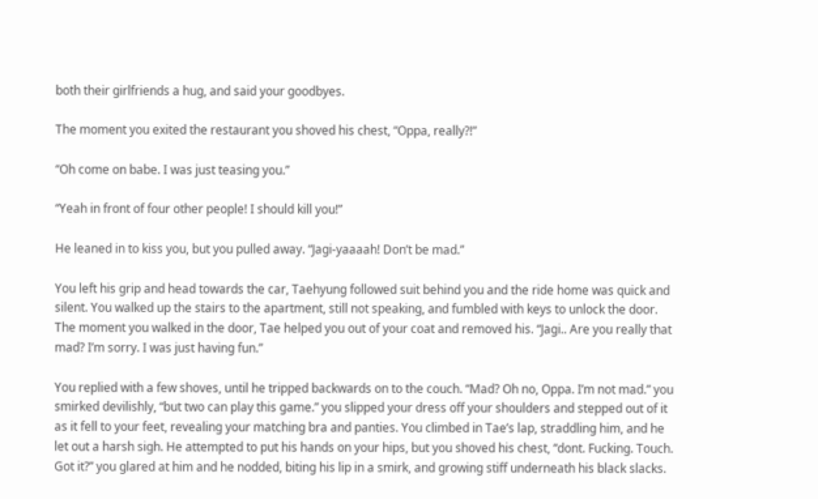both their girlfriends a hug, and said your goodbyes.

The moment you exited the restaurant you shoved his chest, “Oppa, really?!”

“Oh come on babe. I was just teasing you.”

“Yeah in front of four other people! I should kill you!”

He leaned in to kiss you, but you pulled away. “Jagi-yaaaah! Don’t be mad.”

You left his grip and head towards the car, Taehyung followed suit behind you and the ride home was quick and silent. You walked up the stairs to the apartment, still not speaking, and fumbled with keys to unlock the door. The moment you walked in the door, Tae helped you out of your coat and removed his. “Jagi.. Are you really that mad? I’m sorry. I was just having fun.”

You replied with a few shoves, until he tripped backwards on to the couch. “Mad? Oh no, Oppa. I’m not mad.” you smirked devilishly, “but two can play this game.” you slipped your dress off your shoulders and stepped out of it as it fell to your feet, revealing your matching bra and panties. You climbed in Tae’s lap, straddling him, and he let out a harsh sigh. He attempted to put his hands on your hips, but you shoved his chest, “dont. Fucking. Touch. Got it?” you glared at him and he nodded, biting his lip in a smirk, and growing stiff underneath his black slacks.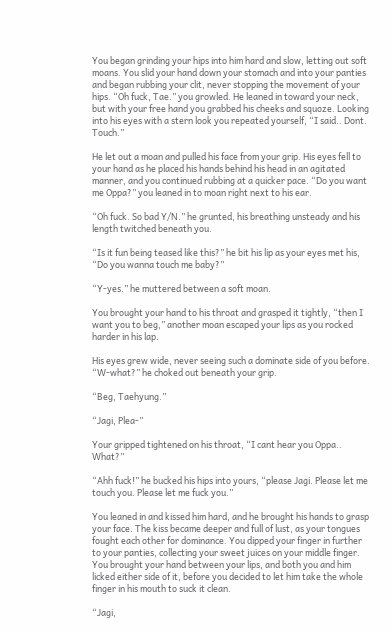You began grinding your hips into him hard and slow, letting out soft moans. You slid your hand down your stomach and into your panties and began rubbing your clit, never stopping the movement of your hips. “Oh fuck, Tae.” you growled. He leaned in toward your neck, but with your free hand you grabbed his cheeks and squoze. Looking into his eyes with a stern look you repeated yourself, “I said.. Dont. Touch.”

He let out a moan and pulled his face from your grip. His eyes fell to your hand as he placed his hands behind his head in an agitated manner, and you continued rubbing at a quicker pace. “Do you want me Oppa?” you leaned in to moan right next to his ear.

“Oh fuck. So bad Y/N.” he grunted, his breathing unsteady and his length twitched beneath you.

“Is it fun being teased like this?” he bit his lip as your eyes met his, “Do you wanna touch me baby?”

“Y-yes.” he muttered between a soft moan.

You brought your hand to his throat and grasped it tightly, “then I want you to beg,” another moan escaped your lips as you rocked harder in his lap.

His eyes grew wide, never seeing such a dominate side of you before. “W-what?” he choked out beneath your grip.

“Beg, Taehyung.”

“Jagi, Plea-”

Your gripped tightened on his throat, “I cant hear you Oppa.. What?”

“Ahh fuck!” he bucked his hips into yours, “please Jagi. Please let me touch you. Please let me fuck you.”

You leaned in and kissed him hard, and he brought his hands to grasp your face. The kiss became deeper and full of lust, as your tongues fought each other for dominance. You dipped your finger in further to your panties, collecting your sweet juices on your middle finger. You brought your hand between your lips, and both you and him licked either side of it, before you decided to let him take the whole finger in his mouth to suck it clean.

“Jagi,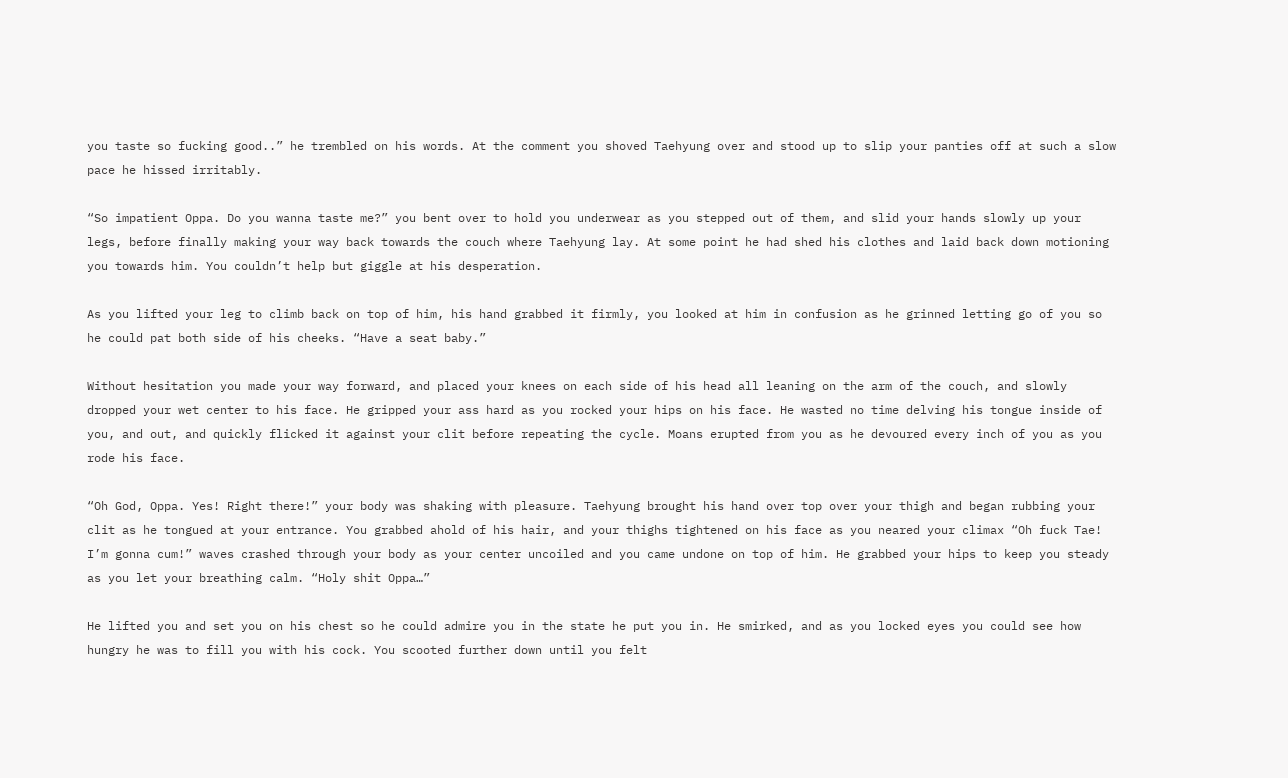you taste so fucking good..” he trembled on his words. At the comment you shoved Taehyung over and stood up to slip your panties off at such a slow pace he hissed irritably.

“So impatient Oppa. Do you wanna taste me?” you bent over to hold you underwear as you stepped out of them, and slid your hands slowly up your legs, before finally making your way back towards the couch where Taehyung lay. At some point he had shed his clothes and laid back down motioning you towards him. You couldn’t help but giggle at his desperation.

As you lifted your leg to climb back on top of him, his hand grabbed it firmly, you looked at him in confusion as he grinned letting go of you so he could pat both side of his cheeks. “Have a seat baby.”

Without hesitation you made your way forward, and placed your knees on each side of his head all leaning on the arm of the couch, and slowly dropped your wet center to his face. He gripped your ass hard as you rocked your hips on his face. He wasted no time delving his tongue inside of you, and out, and quickly flicked it against your clit before repeating the cycle. Moans erupted from you as he devoured every inch of you as you rode his face.

“Oh God, Oppa. Yes! Right there!” your body was shaking with pleasure. Taehyung brought his hand over top over your thigh and began rubbing your clit as he tongued at your entrance. You grabbed ahold of his hair, and your thighs tightened on his face as you neared your climax “Oh fuck Tae! I’m gonna cum!” waves crashed through your body as your center uncoiled and you came undone on top of him. He grabbed your hips to keep you steady as you let your breathing calm. “Holy shit Oppa…”

He lifted you and set you on his chest so he could admire you in the state he put you in. He smirked, and as you locked eyes you could see how hungry he was to fill you with his cock. You scooted further down until you felt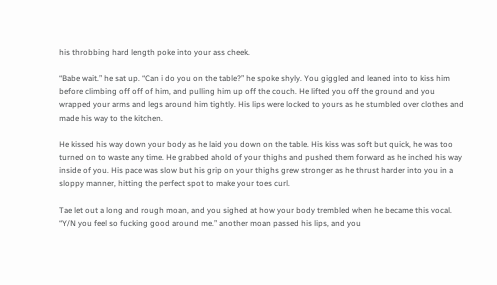his throbbing hard length poke into your ass cheek.

“Babe wait.” he sat up. “Can i do you on the table?” he spoke shyly. You giggled and leaned into to kiss him before climbing off off of him, and pulling him up off the couch. He lifted you off the ground and you wrapped your arms and legs around him tightly. His lips were locked to yours as he stumbled over clothes and made his way to the kitchen.

He kissed his way down your body as he laid you down on the table. His kiss was soft but quick, he was too turned on to waste any time. He grabbed ahold of your thighs and pushed them forward as he inched his way inside of you. His pace was slow but his grip on your thighs grew stronger as he thrust harder into you in a sloppy manner, hitting the perfect spot to make your toes curl.

Tae let out a long and rough moan, and you sighed at how your body trembled when he became this vocal. “Y/N you feel so fucking good around me.” another moan passed his lips, and you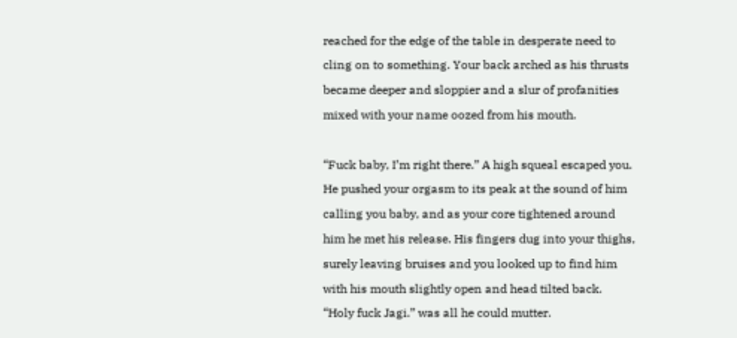reached for the edge of the table in desperate need to cling on to something. Your back arched as his thrusts became deeper and sloppier and a slur of profanities mixed with your name oozed from his mouth.

“Fuck baby, I’m right there.” A high squeal escaped you. He pushed your orgasm to its peak at the sound of him calling you baby, and as your core tightened around him he met his release. His fingers dug into your thighs, surely leaving bruises and you looked up to find him with his mouth slightly open and head tilted back. “Holy fuck Jagi.” was all he could mutter.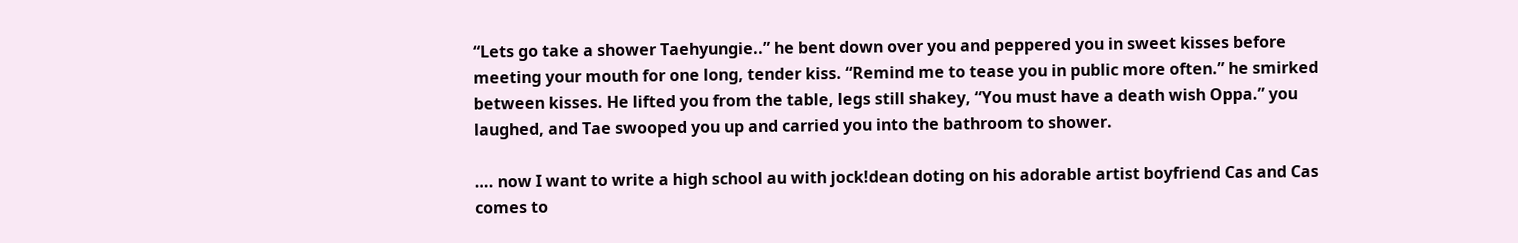“Lets go take a shower Taehyungie..” he bent down over you and peppered you in sweet kisses before meeting your mouth for one long, tender kiss. “Remind me to tease you in public more often.” he smirked between kisses. He lifted you from the table, legs still shakey, “You must have a death wish Oppa.” you laughed, and Tae swooped you up and carried you into the bathroom to shower.

…. now I want to write a high school au with jock!dean doting on his adorable artist boyfriend Cas and Cas comes to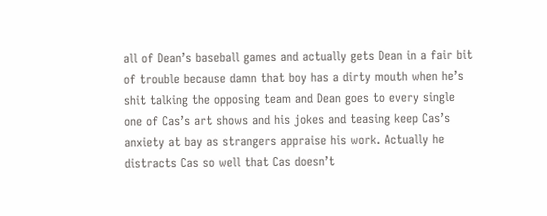all of Dean’s baseball games and actually gets Dean in a fair bit of trouble because damn that boy has a dirty mouth when he’s shit talking the opposing team and Dean goes to every single one of Cas’s art shows and his jokes and teasing keep Cas’s anxiety at bay as strangers appraise his work. Actually he distracts Cas so well that Cas doesn’t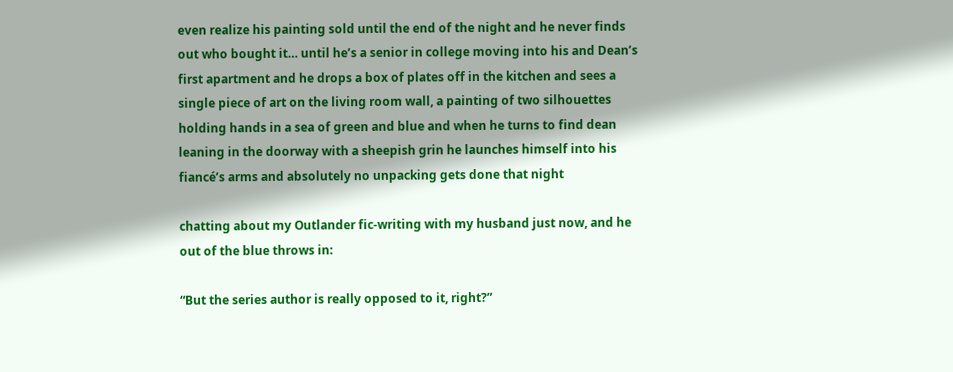even realize his painting sold until the end of the night and he never finds out who bought it… until he’s a senior in college moving into his and Dean’s first apartment and he drops a box of plates off in the kitchen and sees a single piece of art on the living room wall, a painting of two silhouettes holding hands in a sea of green and blue and when he turns to find dean leaning in the doorway with a sheepish grin he launches himself into his fiancé’s arms and absolutely no unpacking gets done that night

chatting about my Outlander fic-writing with my husband just now, and he out of the blue throws in:

“But the series author is really opposed to it, right?”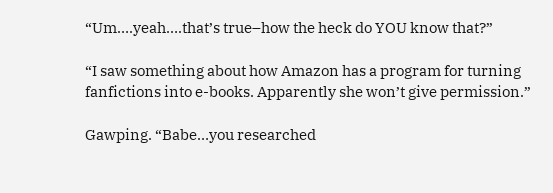“Um….yeah….that’s true–how the heck do YOU know that?”

“I saw something about how Amazon has a program for turning fanfictions into e-books. Apparently she won’t give permission.”

Gawping. “Babe…you researched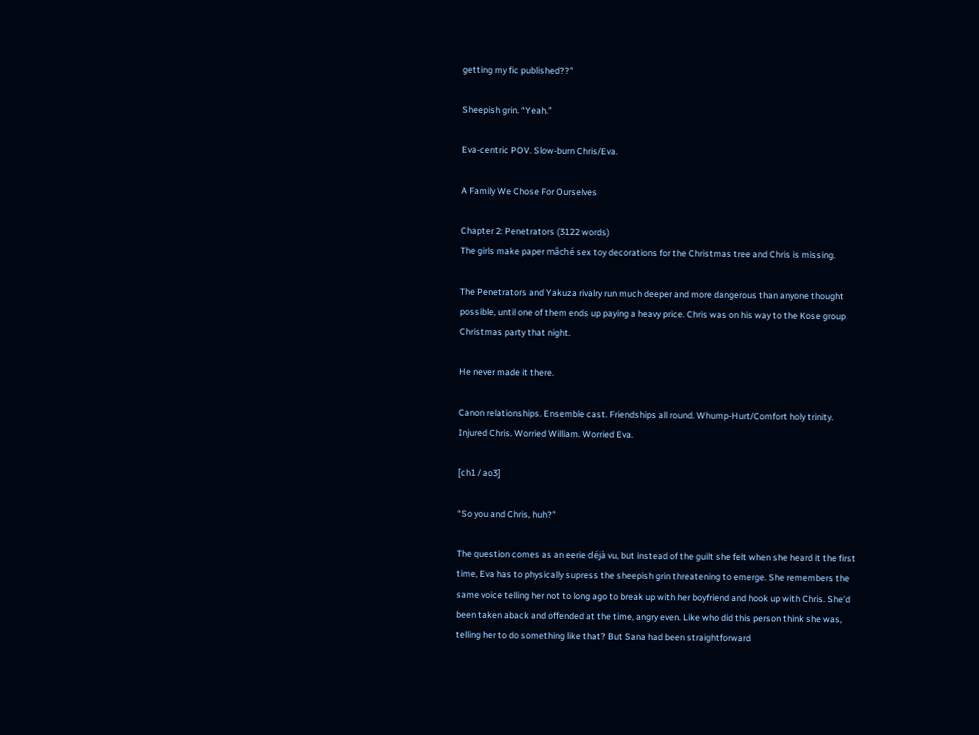getting my fic published??”

Sheepish grin. “Yeah.”

Eva-centric POV. Slow-burn Chris/Eva.

A Family We Chose For Ourselves

Chapter 2: Penetrators (3122 words)
The girls make paper mâché sex toy decorations for the Christmas tree and Chris is missing.

The Penetrators and Yakuza rivalry run much deeper and more dangerous than anyone thought possible, until one of them ends up paying a heavy price. Chris was on his way to the Kose group Christmas party that night.

He never made it there.

Canon relationships. Ensemble cast. Friendships all round. Whump-Hurt/Comfort holy trinity. Injured Chris. Worried William. Worried Eva.

[ch1 / ao3]

“So you and Chris, huh?”

The question comes as an eerie déjà vu, but instead of the guilt she felt when she heard it the first time, Eva has to physically supress the sheepish grin threatening to emerge. She remembers the same voice telling her not to long ago to break up with her boyfriend and hook up with Chris. She’d been taken aback and offended at the time, angry even. Like who did this person think she was, telling her to do something like that? But Sana had been straightforward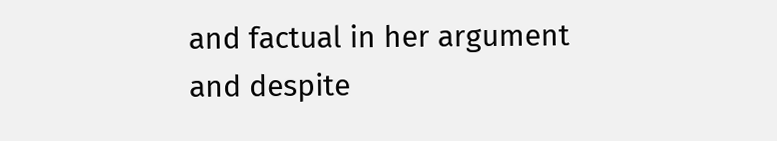and factual in her argument and despite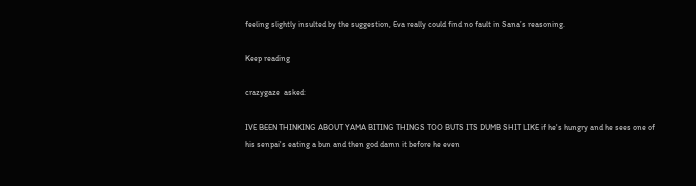feeling slightly insulted by the suggestion, Eva really could find no fault in Sana’s reasoning.

Keep reading

crazygaze  asked:

IVE BEEN THINKING ABOUT YAMA BITING THINGS TOO BUTS ITS DUMB SHIT LIKE if he's hungry and he sees one of his senpai's eating a bun and then god damn it before he even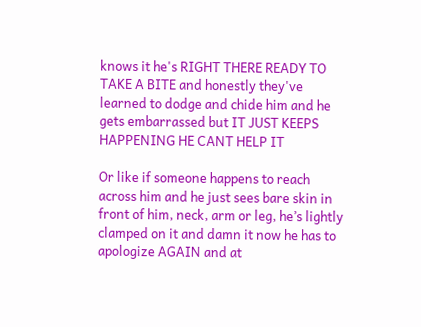knows it he's RIGHT THERE READY TO TAKE A BITE and honestly they've learned to dodge and chide him and he gets embarrassed but IT JUST KEEPS HAPPENING HE CANT HELP IT

Or like if someone happens to reach across him and he just sees bare skin in front of him, neck, arm or leg, he’s lightly clamped on it and damn it now he has to apologize AGAIN and at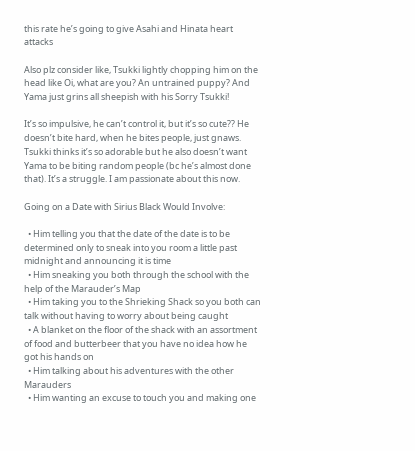this rate he’s going to give Asahi and Hinata heart attacks

Also plz consider like, Tsukki lightly chopping him on the head like Oi, what are you? An untrained puppy? And Yama just grins all sheepish with his Sorry Tsukki!

It’s so impulsive, he can’t control it, but it’s so cute?? He doesn’t bite hard, when he bites people, just gnaws. Tsukki thinks it’s so adorable but he also doesn’t want Yama to be biting random people (bc he’s almost done that). It’s a struggle. I am passionate about this now.

Going on a Date with Sirius Black Would Involve:

  • Him telling you that the date of the date is to be determined only to sneak into you room a little past midnight and announcing it is time
  • Him sneaking you both through the school with the help of the Marauder’s Map
  • Him taking you to the Shrieking Shack so you both can talk without having to worry about being caught
  • A blanket on the floor of the shack with an assortment of food and butterbeer that you have no idea how he got his hands on
  • Him talking about his adventures with the other Marauders
  • Him wanting an excuse to touch you and making one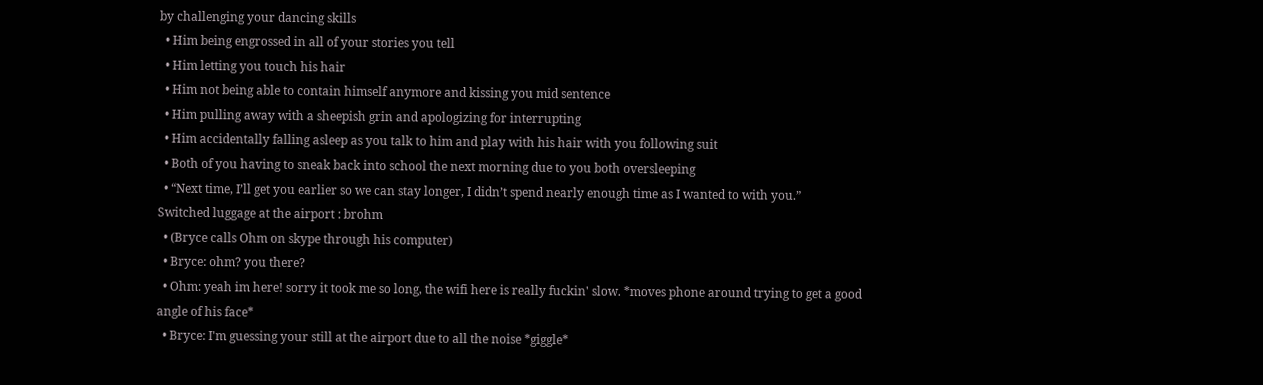by challenging your dancing skills
  • Him being engrossed in all of your stories you tell
  • Him letting you touch his hair
  • Him not being able to contain himself anymore and kissing you mid sentence
  • Him pulling away with a sheepish grin and apologizing for interrupting
  • Him accidentally falling asleep as you talk to him and play with his hair with you following suit
  • Both of you having to sneak back into school the next morning due to you both oversleeping
  • “Next time, I’ll get you earlier so we can stay longer, I didn’t spend nearly enough time as I wanted to with you.”
Switched luggage at the airport : brohm
  • (Bryce calls Ohm on skype through his computer)
  • Bryce: ohm? you there?
  • Ohm: yeah im here! sorry it took me so long, the wifi here is really fuckin' slow. *moves phone around trying to get a good angle of his face*
  • Bryce: I'm guessing your still at the airport due to all the noise *giggle*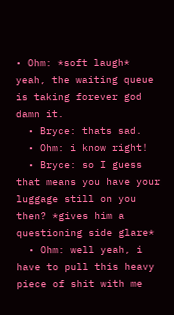• Ohm: *soft laugh* yeah, the waiting queue is taking forever god damn it.
  • Bryce: thats sad.
  • Ohm: i know right!
  • Bryce: so I guess that means you have your luggage still on you then? *gives him a questioning side glare*
  • Ohm: well yeah, i have to pull this heavy piece of shit with me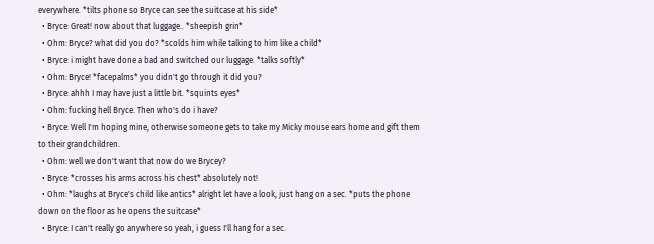everywhere. *tilts phone so Bryce can see the suitcase at his side*
  • Bryce: Great! now about that luggage.. *sheepish grin*
  • Ohm: Bryce? what did you do? *scolds him while talking to him like a child*
  • Bryce: i might have done a bad and switched our luggage. *talks softly*
  • Ohm: Bryce! *facepalms* you didn't go through it did you?
  • Bryce: ahhh I may have just a little bit. *squints eyes*
  • Ohm: fucking hell Bryce. Then who's do i have?
  • Bryce: Well I'm hoping mine, otherwise someone gets to take my Micky mouse ears home and gift them to their grandchildren.
  • Ohm: well we don't want that now do we Brycey?
  • Bryce: *crosses his arms across his chest* absolutely not!
  • Ohm: *laughs at Bryce's child like antics* alright let have a look, just hang on a sec. *puts the phone down on the floor as he opens the suitcase*
  • Bryce: I can't really go anywhere so yeah, i guess I'll hang for a sec.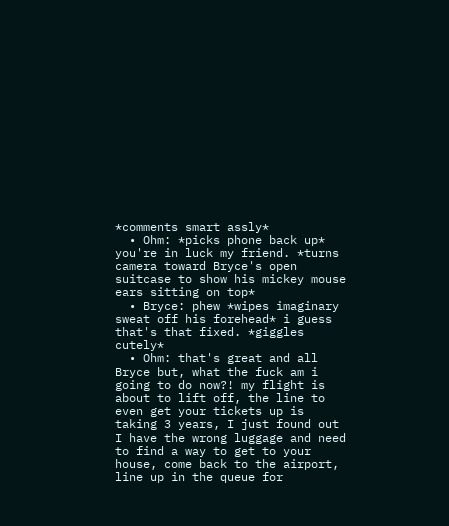*comments smart assly*
  • Ohm: *picks phone back up* you're in luck my friend. *turns camera toward Bryce's open suitcase to show his mickey mouse ears sitting on top*
  • Bryce: phew *wipes imaginary sweat off his forehead* i guess that's that fixed. *giggles cutely*
  • Ohm: that's great and all Bryce but, what the fuck am i going to do now?! my flight is about to lift off, the line to even get your tickets up is taking 3 years, I just found out I have the wrong luggage and need to find a way to get to your house, come back to the airport, line up in the queue for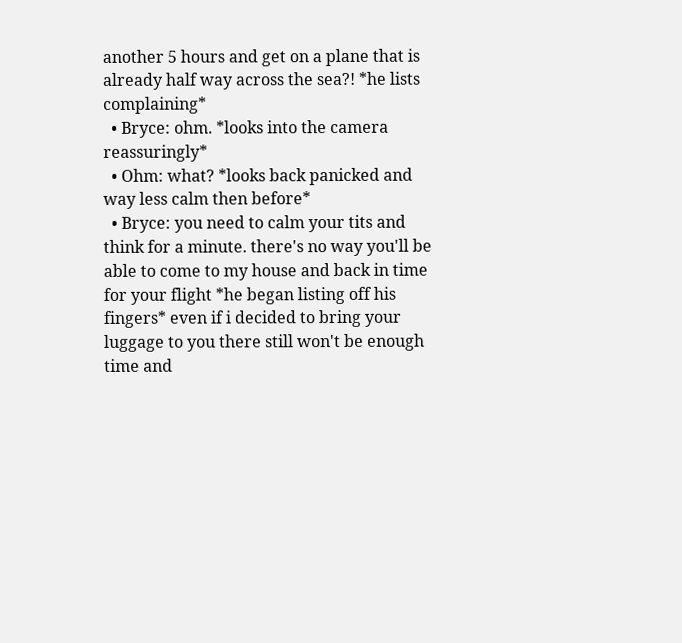another 5 hours and get on a plane that is already half way across the sea?! *he lists complaining*
  • Bryce: ohm. *looks into the camera reassuringly*
  • Ohm: what? *looks back panicked and way less calm then before*
  • Bryce: you need to calm your tits and think for a minute. there's no way you'll be able to come to my house and back in time for your flight *he began listing off his fingers* even if i decided to bring your luggage to you there still won't be enough time and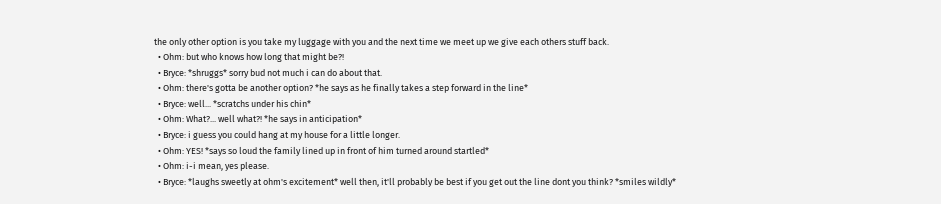the only other option is you take my luggage with you and the next time we meet up we give each others stuff back.
  • Ohm: but who knows how long that might be?!
  • Bryce: *shruggs* sorry bud not much i can do about that.
  • Ohm: there's gotta be another option? *he says as he finally takes a step forward in the line*
  • Bryce: well... *scratchs under his chin*
  • Ohm: What?... well what?! *he says in anticipation*
  • Bryce: i guess you could hang at my house for a little longer.
  • Ohm: YES! *says so loud the family lined up in front of him turned around startled*
  • Ohm: i-i mean, yes please.
  • Bryce: *laughs sweetly at ohm's excitement* well then, it'll probably be best if you get out the line dont you think? *smiles wildly*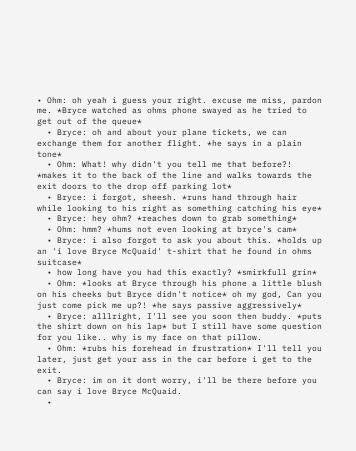• Ohm: oh yeah i guess your right. excuse me miss, pardon me. *Bryce watched as ohms phone swayed as he tried to get out of the queue*
  • Bryce: oh and about your plane tickets, we can exchange them for another flight. *he says in a plain tone*
  • Ohm: What! why didn't you tell me that before?! *makes it to the back of the line and walks towards the exit doors to the drop off parking lot*
  • Bryce: i forgot, sheesh. *runs hand through hair while looking to his right as something catching his eye*
  • Bryce: hey ohm? *reaches down to grab something*
  • Ohm: hmm? *hums not even looking at bryce's cam*
  • Bryce: i also forgot to ask you about this. *holds up an 'i love Bryce McQuaid' t-shirt that he found in ohms suitcase*
  • how long have you had this exactly? *smirkfull grin*
  • Ohm: *looks at Bryce through his phone a little blush on his cheeks but Bryce didn't notice* oh my god, Can you just come pick me up?! *he says passive aggressively*
  • Bryce: alllright, I'll see you soon then buddy. *puts the shirt down on his lap* but I still have some question for you like.. why is my face on that pillow.
  • Ohm: *rubs his forehead in frustration* I'll tell you later, just get your ass in the car before i get to the exit.
  • Bryce: im on it dont worry, i'll be there before you can say i love Bryce McQuaid.
  •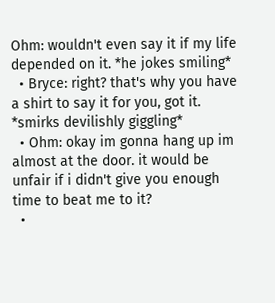Ohm: wouldn't even say it if my life depended on it. *he jokes smiling*
  • Bryce: right? that's why you have a shirt to say it for you, got it. *smirks devilishly giggling*
  • Ohm: okay im gonna hang up im almost at the door. it would be unfair if i didn't give you enough time to beat me to it?
  •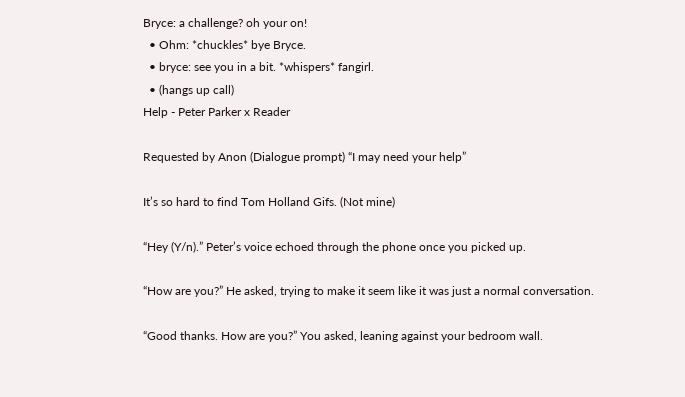Bryce: a challenge? oh your on!
  • Ohm: *chuckles* bye Bryce.
  • bryce: see you in a bit. *whispers* fangirl.
  • (hangs up call)
Help - Peter Parker x Reader

Requested by Anon (Dialogue prompt) “I may need your help”

It’s so hard to find Tom Holland Gifs. (Not mine)

“Hey (Y/n).” Peter’s voice echoed through the phone once you picked up.

“How are you?” He asked, trying to make it seem like it was just a normal conversation.

“Good thanks. How are you?” You asked, leaning against your bedroom wall.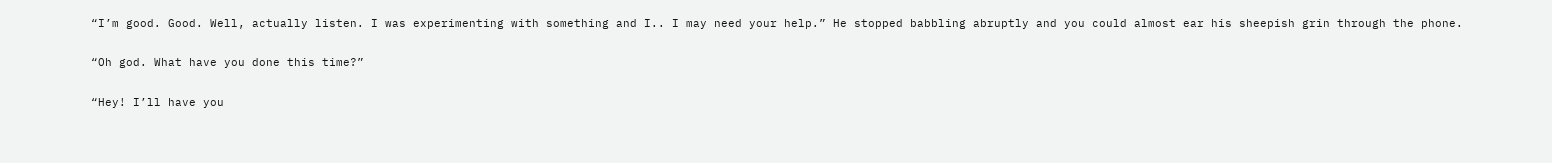“I’m good. Good. Well, actually listen. I was experimenting with something and I.. I may need your help.” He stopped babbling abruptly and you could almost ear his sheepish grin through the phone.

“Oh god. What have you done this time?”

“Hey! I’ll have you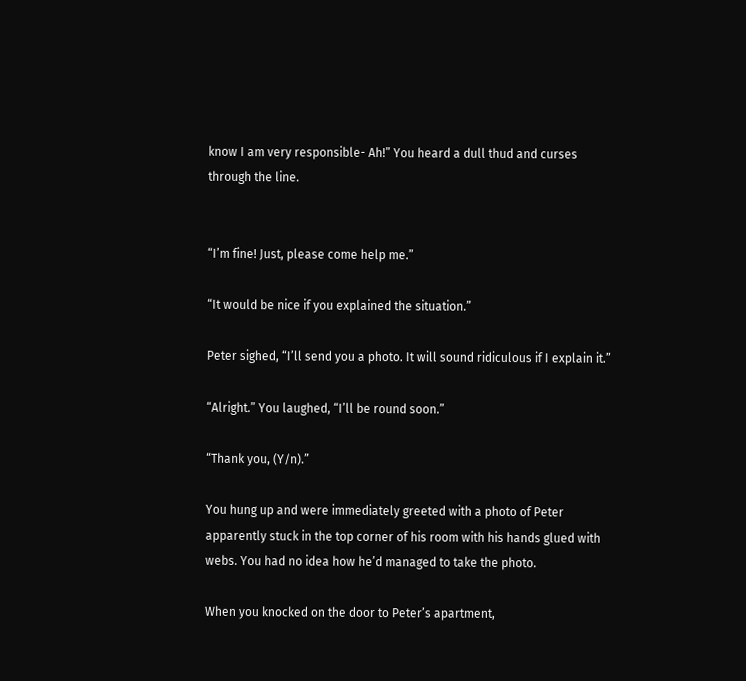know I am very responsible- Ah!” You heard a dull thud and curses through the line.


“I’m fine! Just, please come help me.”

“It would be nice if you explained the situation.”

Peter sighed, “I’ll send you a photo. It will sound ridiculous if I explain it.”

“Alright.” You laughed, “I’ll be round soon.”

“Thank you, (Y/n).”

You hung up and were immediately greeted with a photo of Peter apparently stuck in the top corner of his room with his hands glued with webs. You had no idea how he’d managed to take the photo.

When you knocked on the door to Peter’s apartment,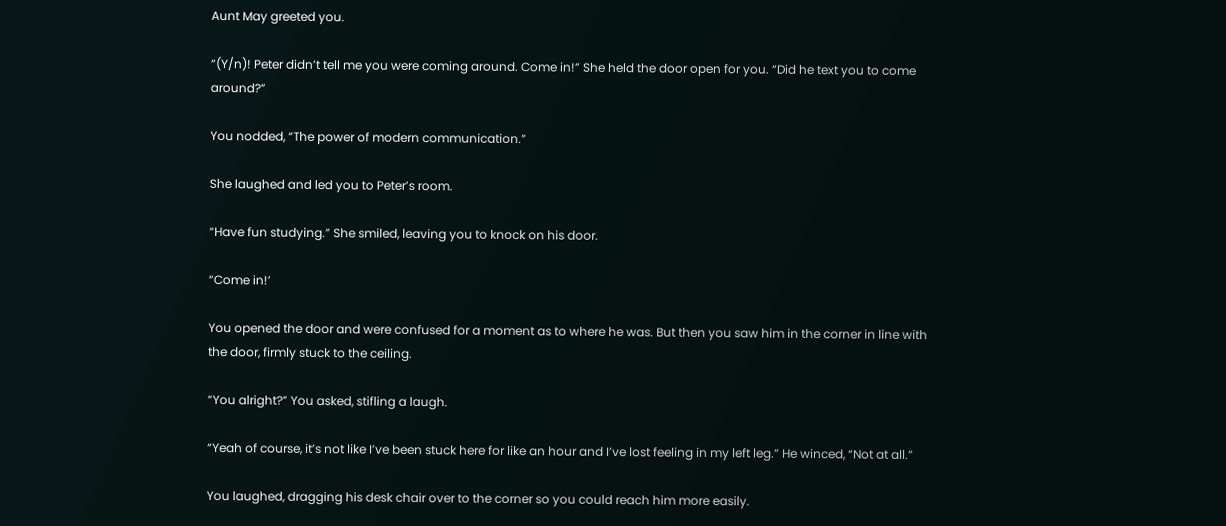Aunt May greeted you.

“(Y/n)! Peter didn’t tell me you were coming around. Come in!” She held the door open for you. “Did he text you to come around?”

You nodded, “The power of modern communication.”

She laughed and led you to Peter’s room.

“Have fun studying.” She smiled, leaving you to knock on his door.

“Come in!’

You opened the door and were confused for a moment as to where he was. But then you saw him in the corner in line with the door, firmly stuck to the ceiling.

“You alright?” You asked, stifling a laugh.

“Yeah of course, it’s not like I’ve been stuck here for like an hour and I’ve lost feeling in my left leg.” He winced, “Not at all.”

You laughed, dragging his desk chair over to the corner so you could reach him more easily.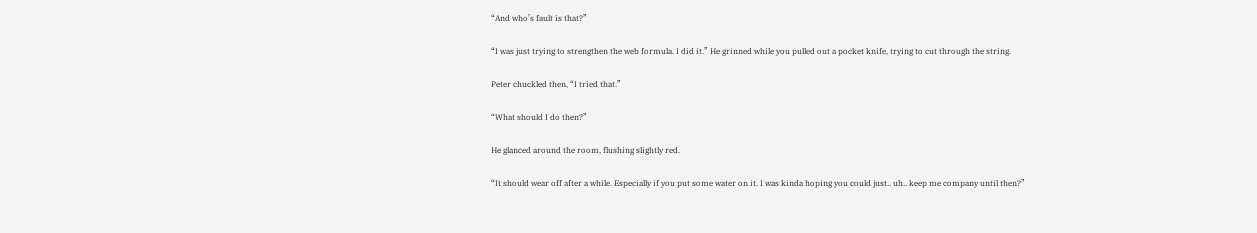“And who’s fault is that?”

“I was just trying to strengthen the web formula. I did it.” He grinned while you pulled out a pocket knife, trying to cut through the string.

Peter chuckled then, “I tried that.”

“What should I do then?”

He glanced around the room, flushing slightly red.

“It should wear off after a while. Especially if you put some water on it. I was kinda hoping you could just.. uh.. keep me company until then?”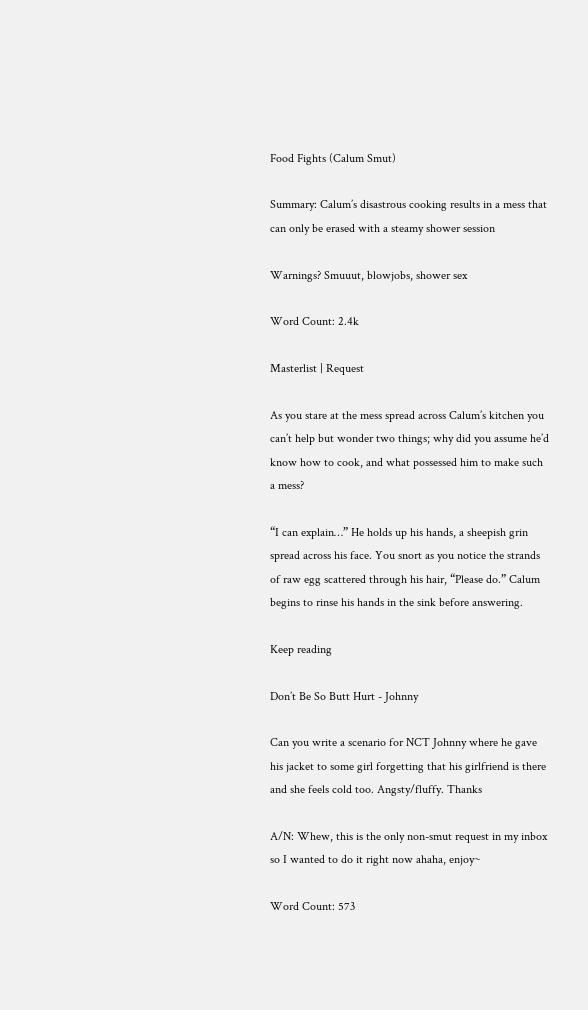Food Fights (Calum Smut)

Summary: Calum’s disastrous cooking results in a mess that can only be erased with a steamy shower session

Warnings? Smuuut, blowjobs, shower sex

Word Count: 2.4k

Masterlist | Request

As you stare at the mess spread across Calum’s kitchen you can’t help but wonder two things; why did you assume he’d know how to cook, and what possessed him to make such a mess?

“I can explain…” He holds up his hands, a sheepish grin spread across his face. You snort as you notice the strands of raw egg scattered through his hair, “Please do.” Calum begins to rinse his hands in the sink before answering.

Keep reading

Don’t Be So Butt Hurt - Johnny

Can you write a scenario for NCT Johnny where he gave his jacket to some girl forgetting that his girlfriend is there and she feels cold too. Angsty/fluffy. Thanks

A/N: Whew, this is the only non-smut request in my inbox so I wanted to do it right now ahaha, enjoy~

Word Count: 573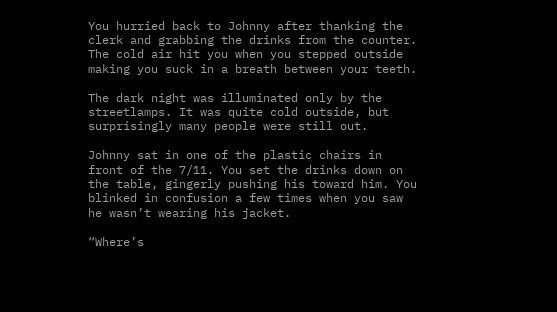You hurried back to Johnny after thanking the clerk and grabbing the drinks from the counter. The cold air hit you when you stepped outside making you suck in a breath between your teeth.

The dark night was illuminated only by the streetlamps. It was quite cold outside, but surprisingly many people were still out.

Johnny sat in one of the plastic chairs in front of the 7/11. You set the drinks down on the table, gingerly pushing his toward him. You blinked in confusion a few times when you saw he wasn’t wearing his jacket.

“Where’s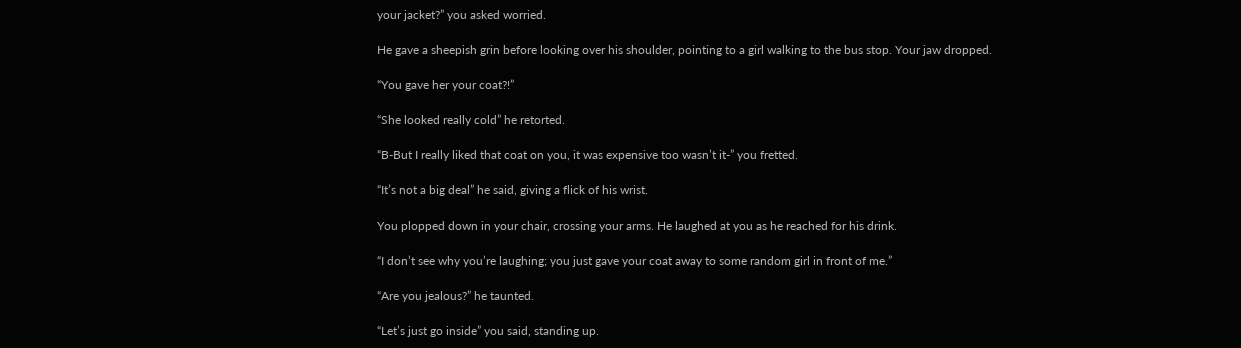your jacket?” you asked worried.

He gave a sheepish grin before looking over his shoulder, pointing to a girl walking to the bus stop. Your jaw dropped.

“You gave her your coat?!”

“She looked really cold” he retorted.

“B-But I really liked that coat on you, it was expensive too wasn’t it-” you fretted.

“It’s not a big deal” he said, giving a flick of his wrist.

You plopped down in your chair, crossing your arms. He laughed at you as he reached for his drink.

“I don’t see why you’re laughing; you just gave your coat away to some random girl in front of me.”

“Are you jealous?” he taunted.

“Let’s just go inside” you said, standing up.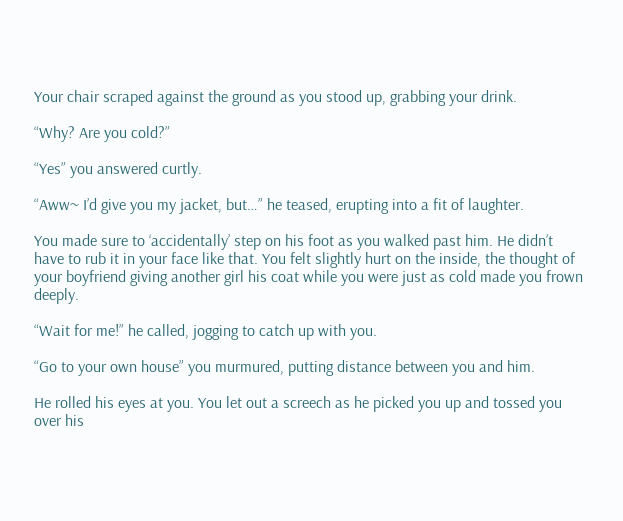Your chair scraped against the ground as you stood up, grabbing your drink.

“Why? Are you cold?”

“Yes” you answered curtly.

“Aww~ I’d give you my jacket, but…” he teased, erupting into a fit of laughter.

You made sure to ‘accidentally’ step on his foot as you walked past him. He didn’t have to rub it in your face like that. You felt slightly hurt on the inside, the thought of your boyfriend giving another girl his coat while you were just as cold made you frown deeply.

“Wait for me!” he called, jogging to catch up with you.

“Go to your own house” you murmured, putting distance between you and him.

He rolled his eyes at you. You let out a screech as he picked you up and tossed you over his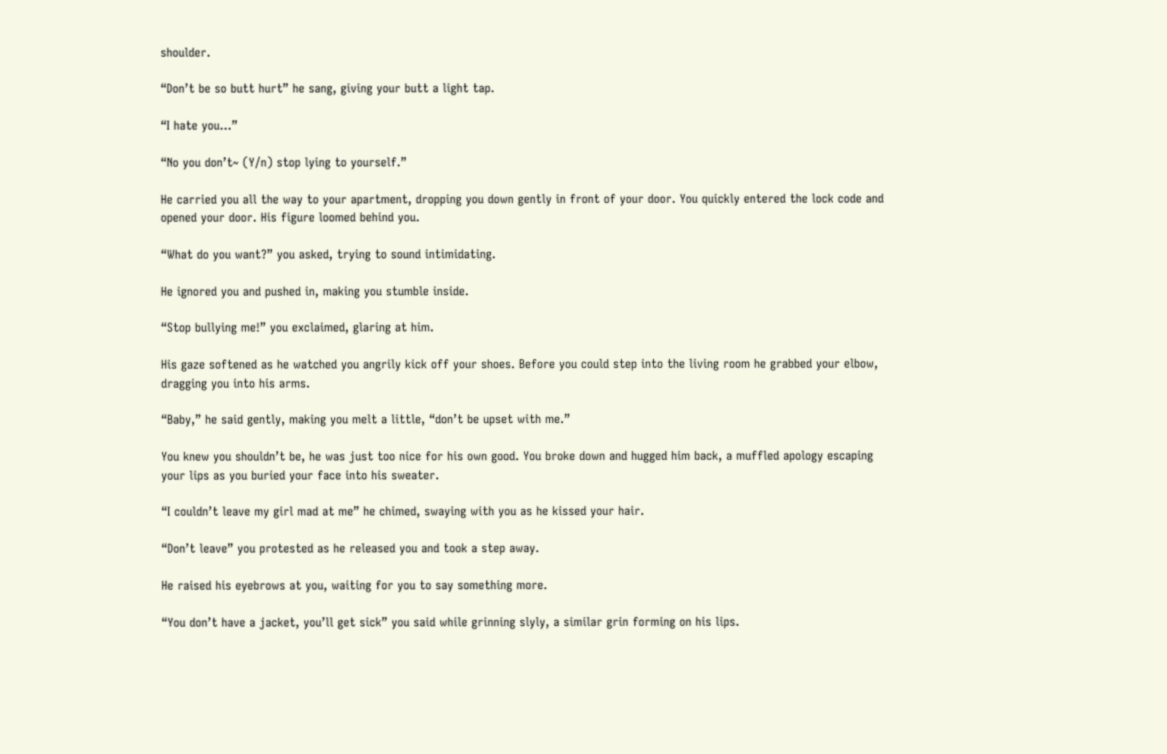shoulder.

“Don’t be so butt hurt” he sang, giving your butt a light tap.

“I hate you…”

“No you don’t~ (Y/n) stop lying to yourself.”

He carried you all the way to your apartment, dropping you down gently in front of your door. You quickly entered the lock code and opened your door. His figure loomed behind you.

“What do you want?” you asked, trying to sound intimidating.

He ignored you and pushed in, making you stumble inside.

“Stop bullying me!” you exclaimed, glaring at him.

His gaze softened as he watched you angrily kick off your shoes. Before you could step into the living room he grabbed your elbow, dragging you into his arms.

“Baby,” he said gently, making you melt a little, “don’t be upset with me.”

You knew you shouldn’t be, he was just too nice for his own good. You broke down and hugged him back, a muffled apology escaping your lips as you buried your face into his sweater.

“I couldn’t leave my girl mad at me” he chimed, swaying with you as he kissed your hair.

“Don’t leave” you protested as he released you and took a step away.

He raised his eyebrows at you, waiting for you to say something more.

“You don’t have a jacket, you’ll get sick” you said while grinning slyly, a similar grin forming on his lips.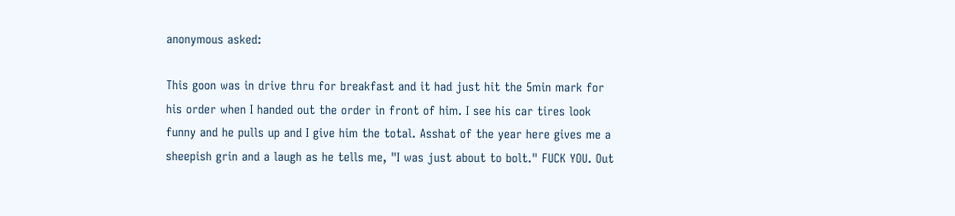anonymous asked:

This goon was in drive thru for breakfast and it had just hit the 5min mark for his order when I handed out the order in front of him. I see his car tires look funny and he pulls up and I give him the total. Asshat of the year here gives me a sheepish grin and a laugh as he tells me, "I was just about to bolt." FUCK YOU. Out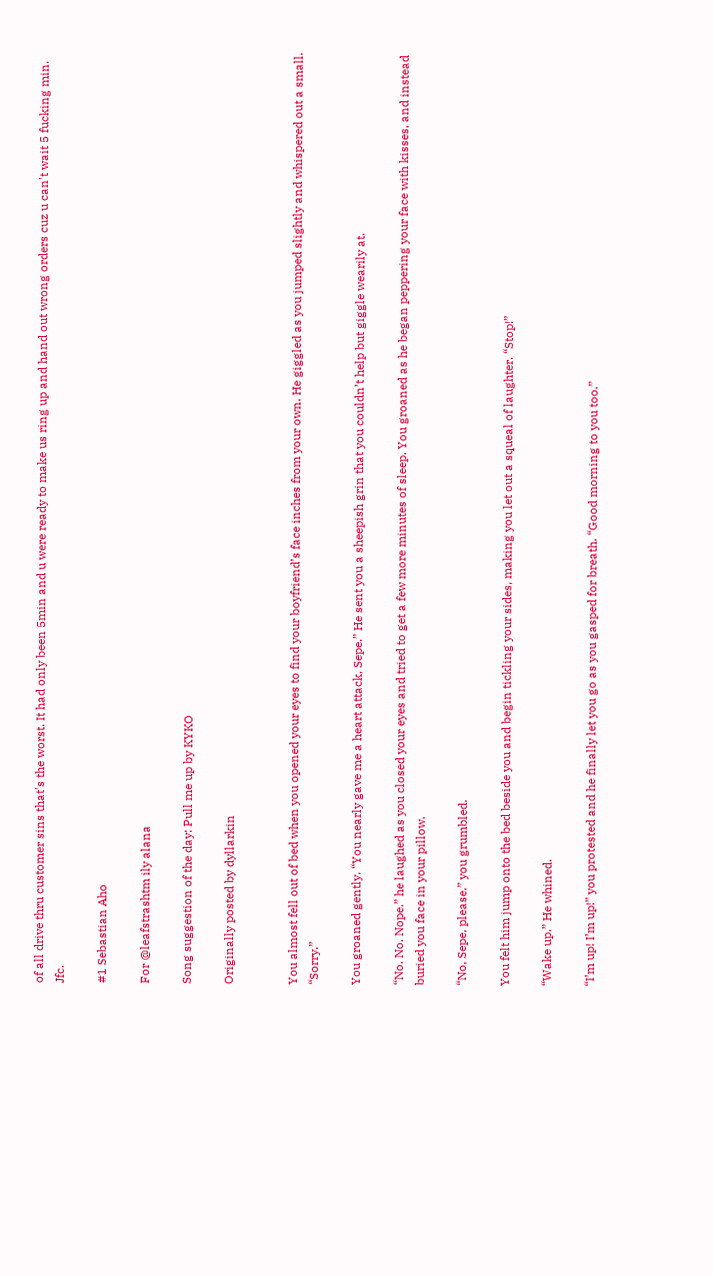of all drive thru customer sins that's the worst. It had only been 5min and u were ready to make us ring up and hand out wrong orders cuz u can't wait 5 fucking min. Jfc.

#1 Sebastian Aho

For @leafstrashtm ily alana

Song suggestion of the day: Pull me up by KYKO

Originally posted by dyllarkin


You almost fell out of bed when you opened your eyes to find your boyfriend’s face inches from your own. He giggled as you jumped slightly and whispered out a small. “Sorry.”

You groaned gently. “You nearly gave me a heart attack, Sepe.” He sent you a sheepish grin that you couldn’t help but giggle wearily at.

“No. No. Nope.” he laughed as you closed your eyes and tried to get a few more minutes of sleep. You groaned as he began peppering your face with kisses, and instead buried you face in your pillow.

“No, Sepe, please.” you grumbled.

You felt him jump onto the bed beside you and begin tickling your sides, making you let out a squeal of laughter. “Stop!”

“Wake up.” He whined.

“I’m up! I’m up!” you protested and he finally let you go as you gasped for breath. “Good morning to you too.”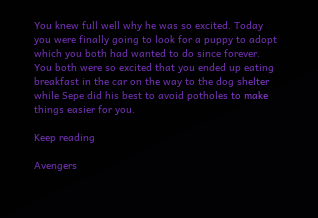You knew full well why he was so excited. Today you were finally going to look for a puppy to adopt which you both had wanted to do since forever. You both were so excited that you ended up eating breakfast in the car on the way to the dog shelter while Sepe did his best to avoid potholes to make things easier for you.

Keep reading

Avengers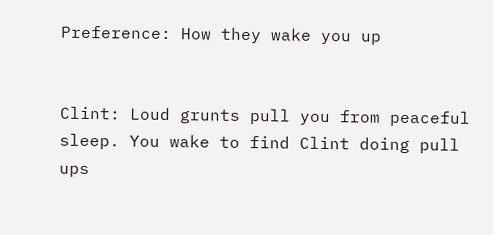Preference: How they wake you up


Clint: Loud grunts pull you from peaceful sleep. You wake to find Clint doing pull ups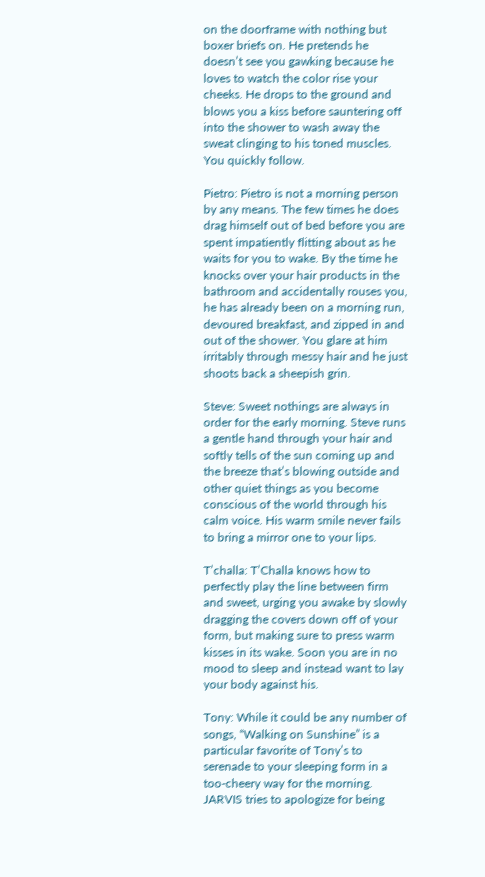on the doorframe with nothing but boxer briefs on. He pretends he doesn’t see you gawking because he loves to watch the color rise your cheeks. He drops to the ground and blows you a kiss before sauntering off into the shower to wash away the sweat clinging to his toned muscles. You quickly follow.

Pietro: Pietro is not a morning person by any means. The few times he does drag himself out of bed before you are spent impatiently flitting about as he waits for you to wake. By the time he knocks over your hair products in the bathroom and accidentally rouses you, he has already been on a morning run, devoured breakfast, and zipped in and out of the shower. You glare at him irritably through messy hair and he just shoots back a sheepish grin.

Steve: Sweet nothings are always in order for the early morning. Steve runs a gentle hand through your hair and softly tells of the sun coming up and the breeze that’s blowing outside and other quiet things as you become conscious of the world through his calm voice. His warm smile never fails to bring a mirror one to your lips.

T’challa: T’Challa knows how to perfectly play the line between firm and sweet, urging you awake by slowly dragging the covers down off of your form, but making sure to press warm kisses in its wake. Soon you are in no mood to sleep and instead want to lay your body against his.

Tony: While it could be any number of songs, “Walking on Sunshine” is a particular favorite of Tony’s to serenade to your sleeping form in a too-cheery way for the morning. JARVIS tries to apologize for being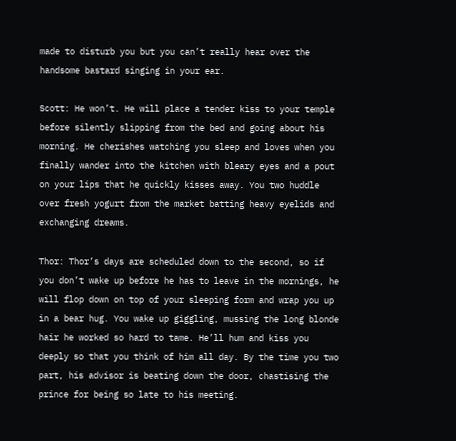made to disturb you but you can’t really hear over the handsome bastard singing in your ear.

Scott: He won’t. He will place a tender kiss to your temple before silently slipping from the bed and going about his morning. He cherishes watching you sleep and loves when you finally wander into the kitchen with bleary eyes and a pout on your lips that he quickly kisses away. You two huddle over fresh yogurt from the market batting heavy eyelids and exchanging dreams.

Thor: Thor’s days are scheduled down to the second, so if you don’t wake up before he has to leave in the mornings, he will flop down on top of your sleeping form and wrap you up in a bear hug. You wake up giggling, mussing the long blonde hair he worked so hard to tame. He’ll hum and kiss you deeply so that you think of him all day. By the time you two part, his advisor is beating down the door, chastising the prince for being so late to his meeting.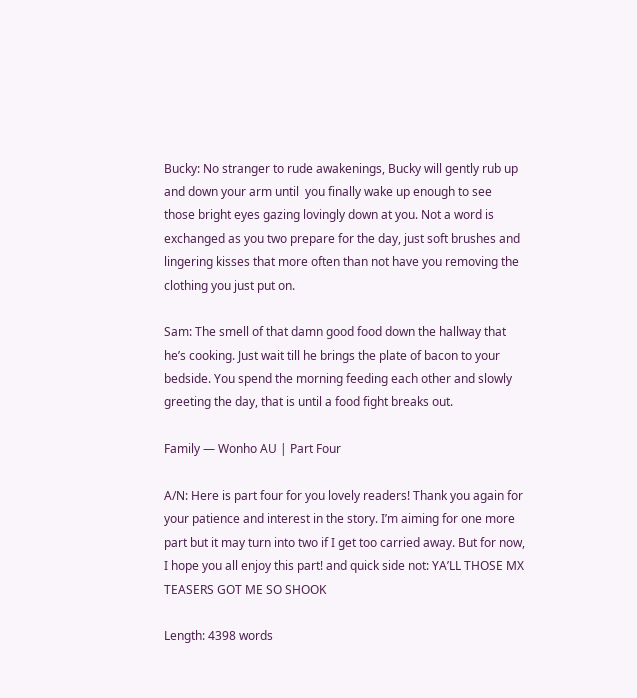Bucky: No stranger to rude awakenings, Bucky will gently rub up and down your arm until  you finally wake up enough to see those bright eyes gazing lovingly down at you. Not a word is exchanged as you two prepare for the day, just soft brushes and lingering kisses that more often than not have you removing the clothing you just put on.

Sam: The smell of that damn good food down the hallway that he’s cooking. Just wait till he brings the plate of bacon to your bedside. You spend the morning feeding each other and slowly greeting the day, that is until a food fight breaks out.

Family — Wonho AU | Part Four

A/N: Here is part four for you lovely readers! Thank you again for your patience and interest in the story. I’m aiming for one more part but it may turn into two if I get too carried away. But for now, I hope you all enjoy this part! and quick side not: YA’LL THOSE MX TEASERS GOT ME SO SHOOK

Length: 4398 words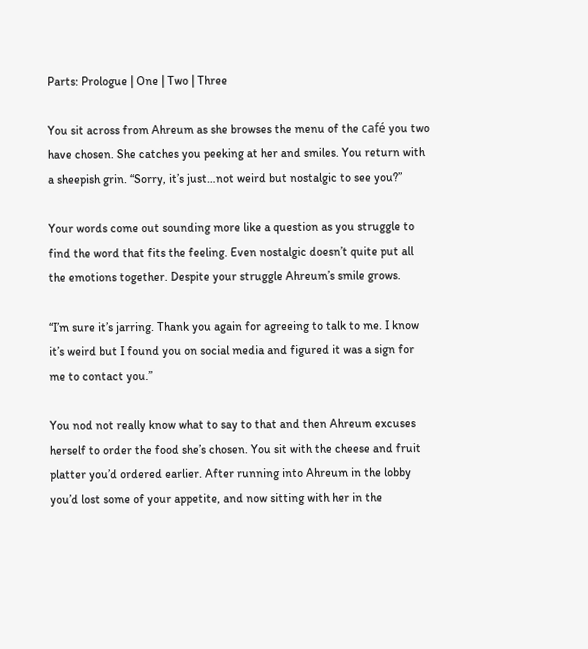Parts: Prologue | One | Two | Three

You sit across from Ahreum as she browses the menu of the café you two have chosen. She catches you peeking at her and smiles. You return with a sheepish grin. “Sorry, it’s just…not weird but nostalgic to see you?”

Your words come out sounding more like a question as you struggle to find the word that fits the feeling. Even nostalgic doesn’t quite put all the emotions together. Despite your struggle Ahreum’s smile grows.

“I’m sure it’s jarring. Thank you again for agreeing to talk to me. I know it’s weird but I found you on social media and figured it was a sign for me to contact you.”

You nod not really know what to say to that and then Ahreum excuses herself to order the food she’s chosen. You sit with the cheese and fruit platter you’d ordered earlier. After running into Ahreum in the lobby you’d lost some of your appetite, and now sitting with her in the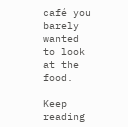café you barely wanted to look at the food.

Keep reading